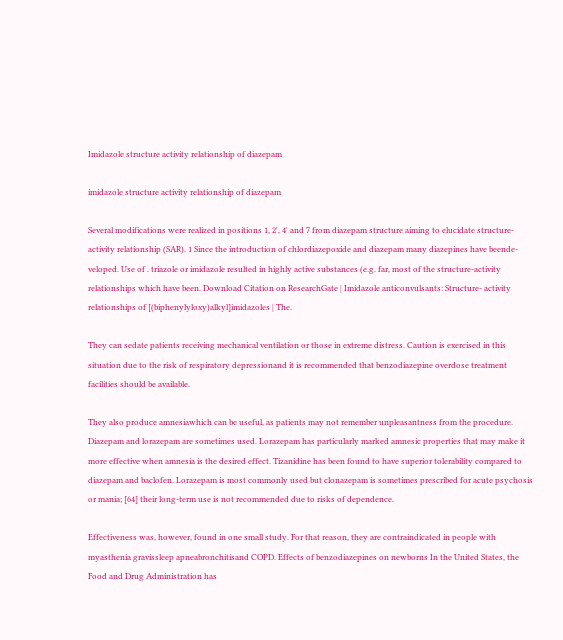Imidazole structure activity relationship of diazepam

imidazole structure activity relationship of diazepam

Several modifications were realized in positions 1, 2', 4' and 7 from diazepam structure aiming to elucidate structure-activity relationship (SAR). 1 Since the introduction of chlordiazepoxide and diazepam many diazepines have beende- veloped. Use of . triazole or imidazole resulted in highly active substances (e.g. far, most of the structure-activity relationships which have been. Download Citation on ResearchGate | Imidazole anticonvulsants: Structure- activity relationships of [(biphenylyloxy)alkyl]imidazoles | The.

They can sedate patients receiving mechanical ventilation or those in extreme distress. Caution is exercised in this situation due to the risk of respiratory depressionand it is recommended that benzodiazepine overdose treatment facilities should be available.

They also produce amnesiawhich can be useful, as patients may not remember unpleasantness from the procedure. Diazepam and lorazepam are sometimes used. Lorazepam has particularly marked amnesic properties that may make it more effective when amnesia is the desired effect. Tizanidine has been found to have superior tolerability compared to diazepam and baclofen. Lorazepam is most commonly used but clonazepam is sometimes prescribed for acute psychosis or mania; [64] their long-term use is not recommended due to risks of dependence.

Effectiveness was, however, found in one small study. For that reason, they are contraindicated in people with myasthenia gravissleep apneabronchitisand COPD. Effects of benzodiazepines on newborns In the United States, the Food and Drug Administration has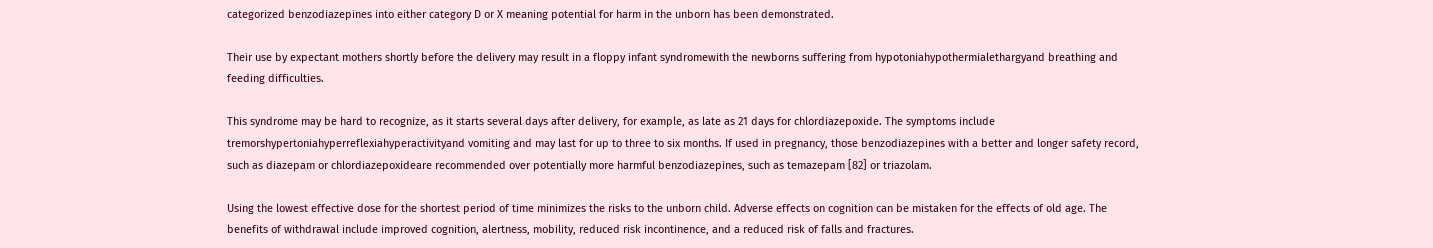categorized benzodiazepines into either category D or X meaning potential for harm in the unborn has been demonstrated.

Their use by expectant mothers shortly before the delivery may result in a floppy infant syndromewith the newborns suffering from hypotoniahypothermialethargyand breathing and feeding difficulties.

This syndrome may be hard to recognize, as it starts several days after delivery, for example, as late as 21 days for chlordiazepoxide. The symptoms include tremorshypertoniahyperreflexiahyperactivityand vomiting and may last for up to three to six months. If used in pregnancy, those benzodiazepines with a better and longer safety record, such as diazepam or chlordiazepoxideare recommended over potentially more harmful benzodiazepines, such as temazepam [82] or triazolam.

Using the lowest effective dose for the shortest period of time minimizes the risks to the unborn child. Adverse effects on cognition can be mistaken for the effects of old age. The benefits of withdrawal include improved cognition, alertness, mobility, reduced risk incontinence, and a reduced risk of falls and fractures.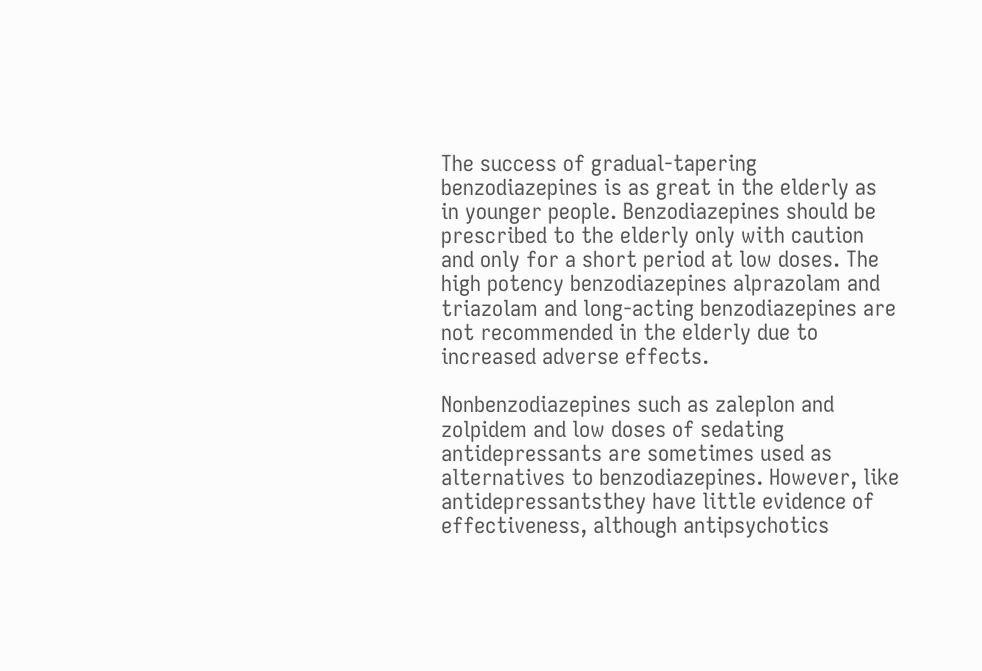The success of gradual-tapering benzodiazepines is as great in the elderly as in younger people. Benzodiazepines should be prescribed to the elderly only with caution and only for a short period at low doses. The high potency benzodiazepines alprazolam and triazolam and long-acting benzodiazepines are not recommended in the elderly due to increased adverse effects.

Nonbenzodiazepines such as zaleplon and zolpidem and low doses of sedating antidepressants are sometimes used as alternatives to benzodiazepines. However, like antidepressantsthey have little evidence of effectiveness, although antipsychotics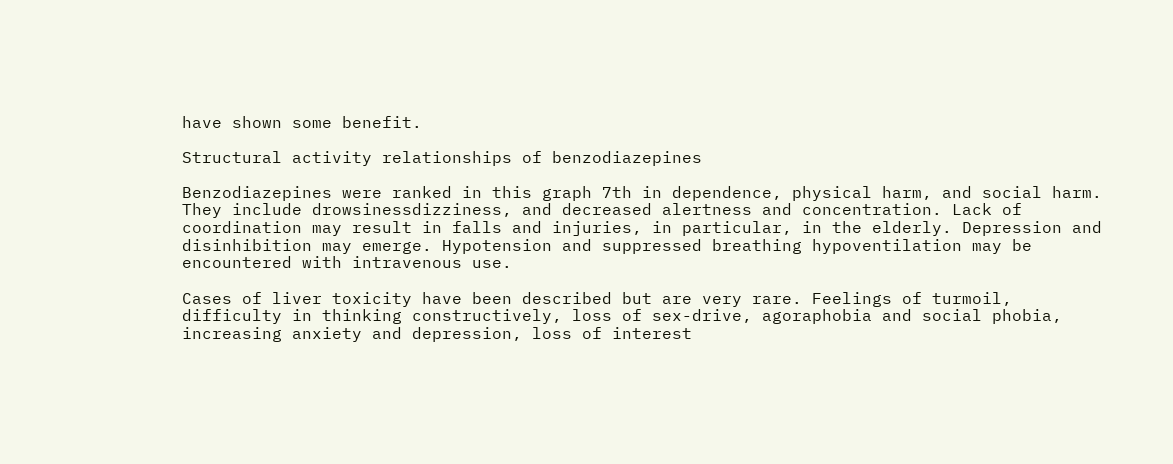have shown some benefit.

Structural activity relationships of benzodiazepines

Benzodiazepines were ranked in this graph 7th in dependence, physical harm, and social harm. They include drowsinessdizziness, and decreased alertness and concentration. Lack of coordination may result in falls and injuries, in particular, in the elderly. Depression and disinhibition may emerge. Hypotension and suppressed breathing hypoventilation may be encountered with intravenous use.

Cases of liver toxicity have been described but are very rare. Feelings of turmoil, difficulty in thinking constructively, loss of sex-drive, agoraphobia and social phobia, increasing anxiety and depression, loss of interest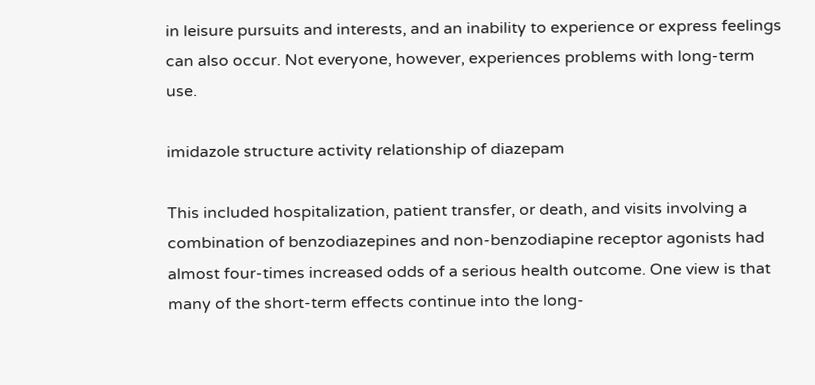in leisure pursuits and interests, and an inability to experience or express feelings can also occur. Not everyone, however, experiences problems with long-term use.

imidazole structure activity relationship of diazepam

This included hospitalization, patient transfer, or death, and visits involving a combination of benzodiazepines and non-benzodiapine receptor agonists had almost four-times increased odds of a serious health outcome. One view is that many of the short-term effects continue into the long-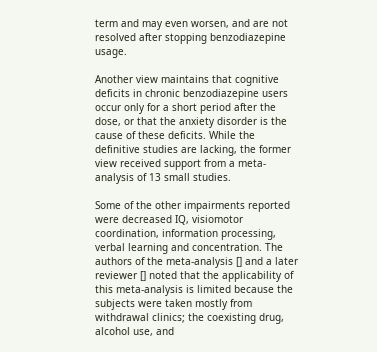term and may even worsen, and are not resolved after stopping benzodiazepine usage.

Another view maintains that cognitive deficits in chronic benzodiazepine users occur only for a short period after the dose, or that the anxiety disorder is the cause of these deficits. While the definitive studies are lacking, the former view received support from a meta-analysis of 13 small studies.

Some of the other impairments reported were decreased IQ, visiomotor coordination, information processing, verbal learning and concentration. The authors of the meta-analysis [] and a later reviewer [] noted that the applicability of this meta-analysis is limited because the subjects were taken mostly from withdrawal clinics; the coexisting drug, alcohol use, and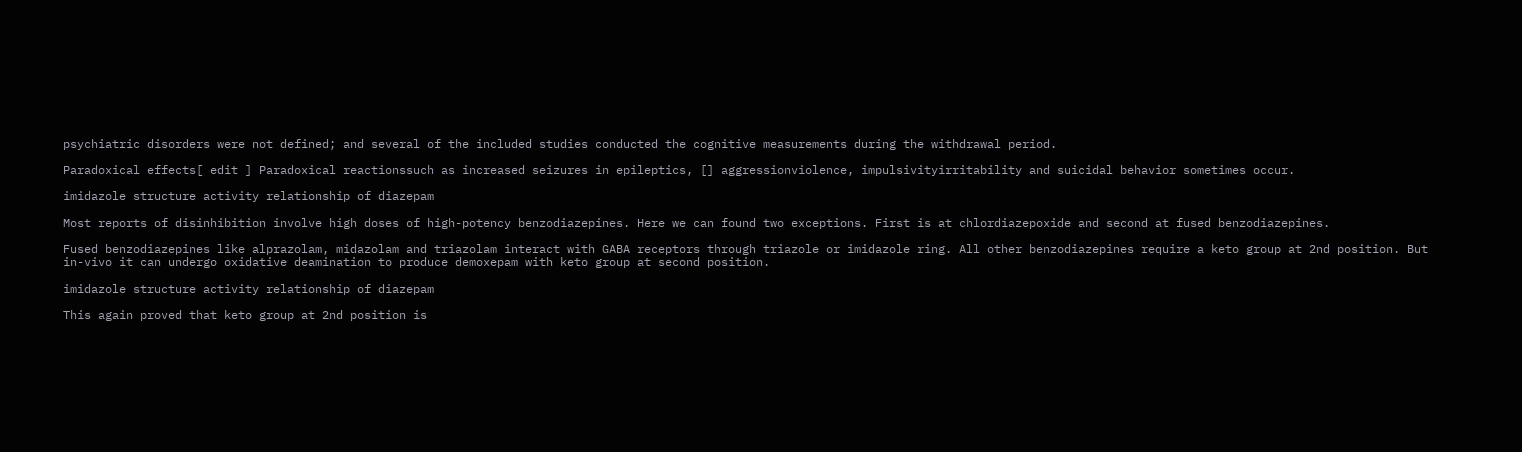psychiatric disorders were not defined; and several of the included studies conducted the cognitive measurements during the withdrawal period.

Paradoxical effects[ edit ] Paradoxical reactionssuch as increased seizures in epileptics, [] aggressionviolence, impulsivityirritability and suicidal behavior sometimes occur.

imidazole structure activity relationship of diazepam

Most reports of disinhibition involve high doses of high-potency benzodiazepines. Here we can found two exceptions. First is at chlordiazepoxide and second at fused benzodiazepines.

Fused benzodiazepines like alprazolam, midazolam and triazolam interact with GABA receptors through triazole or imidazole ring. All other benzodiazepines require a keto group at 2nd position. But in-vivo it can undergo oxidative deamination to produce demoxepam with keto group at second position.

imidazole structure activity relationship of diazepam

This again proved that keto group at 2nd position is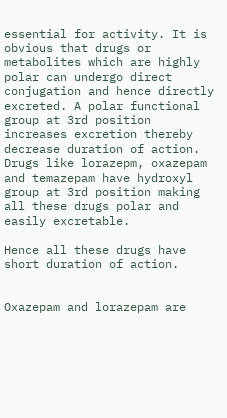essential for activity. It is obvious that drugs or metabolites which are highly polar can undergo direct conjugation and hence directly excreted. A polar functional group at 3rd position increases excretion thereby decrease duration of action. Drugs like lorazepm, oxazepam and temazepam have hydroxyl group at 3rd position making all these drugs polar and easily excretable.

Hence all these drugs have short duration of action.


Oxazepam and lorazepam are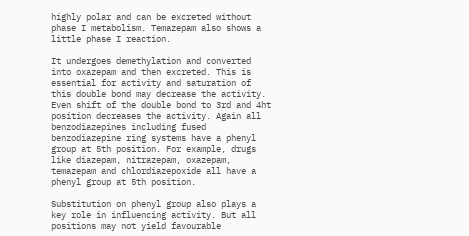highly polar and can be excreted without phase I metabolism. Temazepam also shows a little phase I reaction.

It undergoes demethylation and converted into oxazepam and then excreted. This is essential for activity and saturation of this double bond may decrease the activity. Even shift of the double bond to 3rd and 4ht position decreases the activity. Again all benzodiazepines including fused benzodiazepine ring systems have a phenyl group at 5th position. For example, drugs like diazepam, nitrazepam, oxazepam, temazepam and chlordiazepoxide all have a phenyl group at 5th position.

Substitution on phenyl group also plays a key role in influencing activity. But all positions may not yield favourable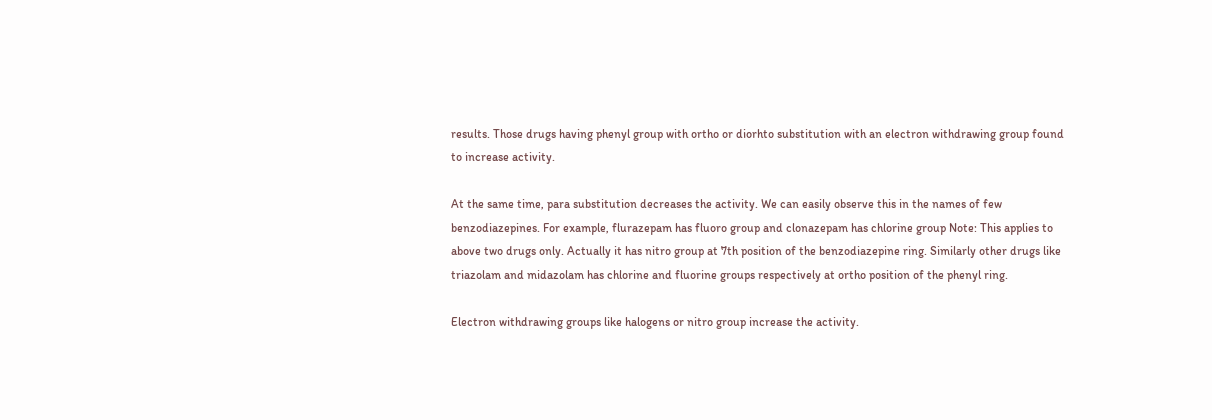results. Those drugs having phenyl group with ortho or diorhto substitution with an electron withdrawing group found to increase activity.

At the same time, para substitution decreases the activity. We can easily observe this in the names of few benzodiazepines. For example, flurazepam has fluoro group and clonazepam has chlorine group Note: This applies to above two drugs only. Actually it has nitro group at 7th position of the benzodiazepine ring. Similarly other drugs like triazolam and midazolam has chlorine and fluorine groups respectively at ortho position of the phenyl ring.

Electron withdrawing groups like halogens or nitro group increase the activity.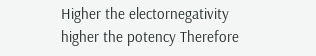Higher the electornegativity higher the potency Therefore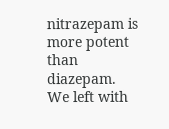nitrazepam is more potent than diazepam. We left with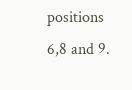positions 6,8 and 9.